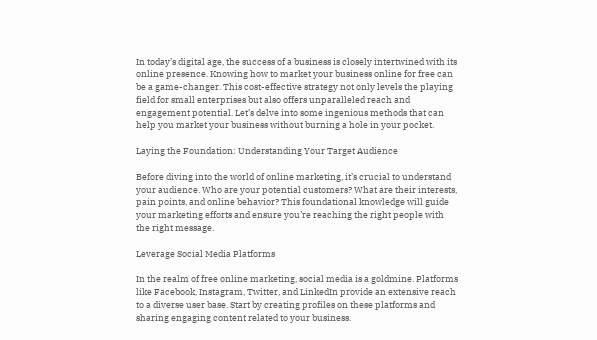In today’s digital age, the success of a business is closely intertwined with its online presence. Knowing how to market your business online for free can be a game-changer. This cost-effective strategy not only levels the playing field for small enterprises but also offers unparalleled reach and engagement potential. Let’s delve into some ingenious methods that can help you market your business without burning a hole in your pocket.

Laying the Foundation: Understanding Your Target Audience

Before diving into the world of online marketing, it’s crucial to understand your audience. Who are your potential customers? What are their interests, pain points, and online behavior? This foundational knowledge will guide your marketing efforts and ensure you’re reaching the right people with the right message.

Leverage Social Media Platforms

In the realm of free online marketing, social media is a goldmine. Platforms like Facebook, Instagram, Twitter, and LinkedIn provide an extensive reach to a diverse user base. Start by creating profiles on these platforms and sharing engaging content related to your business.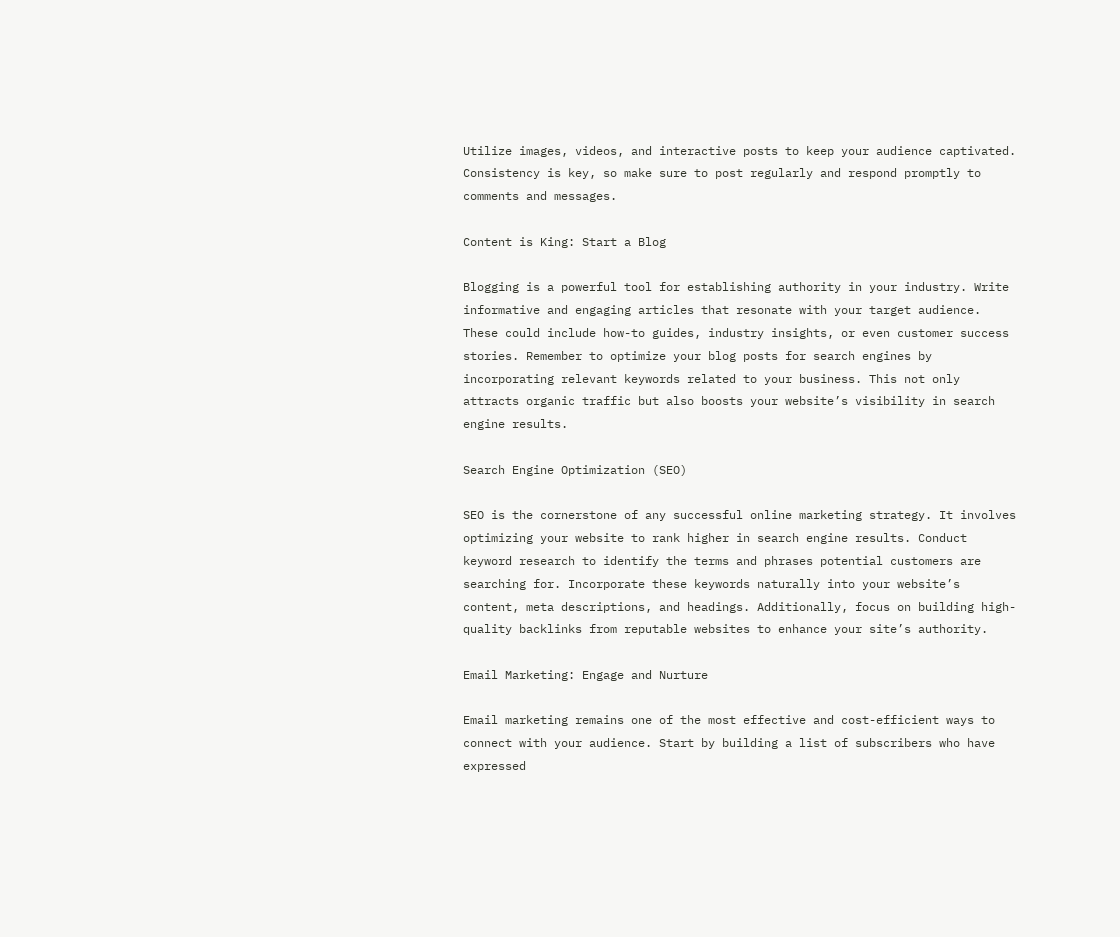Utilize images, videos, and interactive posts to keep your audience captivated. Consistency is key, so make sure to post regularly and respond promptly to comments and messages.

Content is King: Start a Blog

Blogging is a powerful tool for establishing authority in your industry. Write informative and engaging articles that resonate with your target audience. These could include how-to guides, industry insights, or even customer success stories. Remember to optimize your blog posts for search engines by incorporating relevant keywords related to your business. This not only attracts organic traffic but also boosts your website’s visibility in search engine results.

Search Engine Optimization (SEO)

SEO is the cornerstone of any successful online marketing strategy. It involves optimizing your website to rank higher in search engine results. Conduct keyword research to identify the terms and phrases potential customers are searching for. Incorporate these keywords naturally into your website’s content, meta descriptions, and headings. Additionally, focus on building high-quality backlinks from reputable websites to enhance your site’s authority.

Email Marketing: Engage and Nurture

Email marketing remains one of the most effective and cost-efficient ways to connect with your audience. Start by building a list of subscribers who have expressed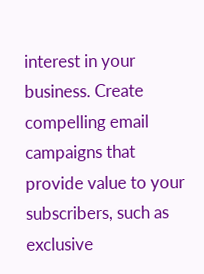interest in your business. Create compelling email campaigns that provide value to your subscribers, such as exclusive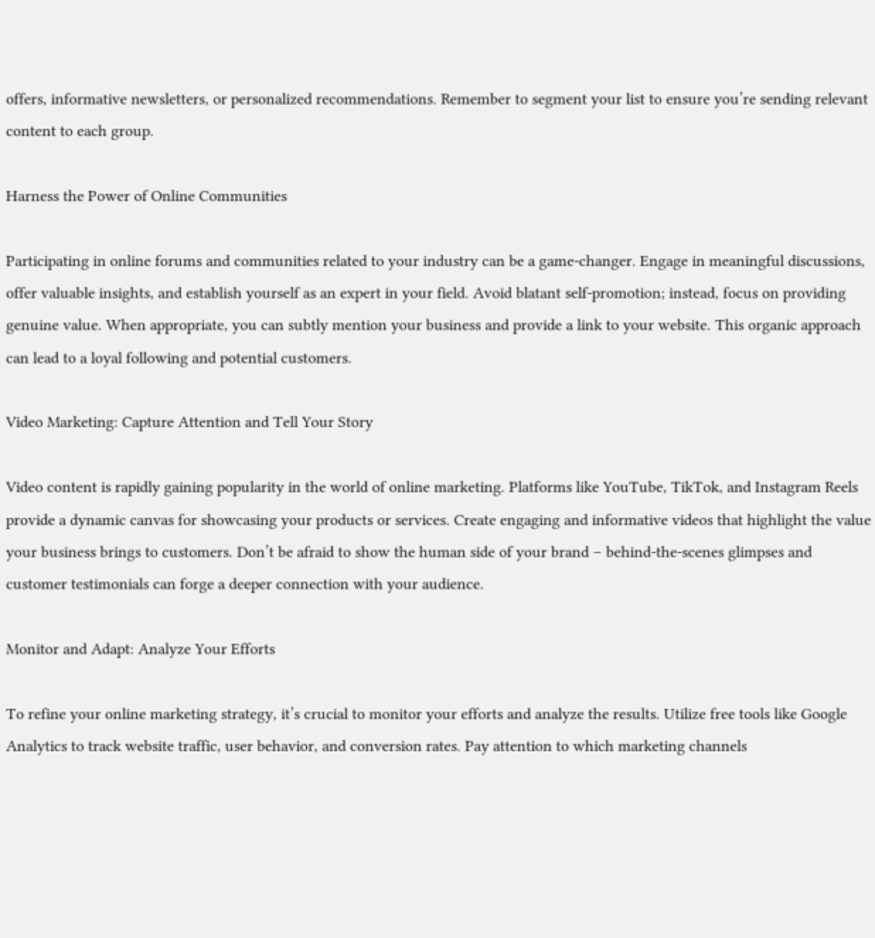offers, informative newsletters, or personalized recommendations. Remember to segment your list to ensure you’re sending relevant content to each group.

Harness the Power of Online Communities

Participating in online forums and communities related to your industry can be a game-changer. Engage in meaningful discussions, offer valuable insights, and establish yourself as an expert in your field. Avoid blatant self-promotion; instead, focus on providing genuine value. When appropriate, you can subtly mention your business and provide a link to your website. This organic approach can lead to a loyal following and potential customers.

Video Marketing: Capture Attention and Tell Your Story

Video content is rapidly gaining popularity in the world of online marketing. Platforms like YouTube, TikTok, and Instagram Reels provide a dynamic canvas for showcasing your products or services. Create engaging and informative videos that highlight the value your business brings to customers. Don’t be afraid to show the human side of your brand – behind-the-scenes glimpses and customer testimonials can forge a deeper connection with your audience.

Monitor and Adapt: Analyze Your Efforts

To refine your online marketing strategy, it’s crucial to monitor your efforts and analyze the results. Utilize free tools like Google Analytics to track website traffic, user behavior, and conversion rates. Pay attention to which marketing channels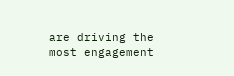are driving the most engagement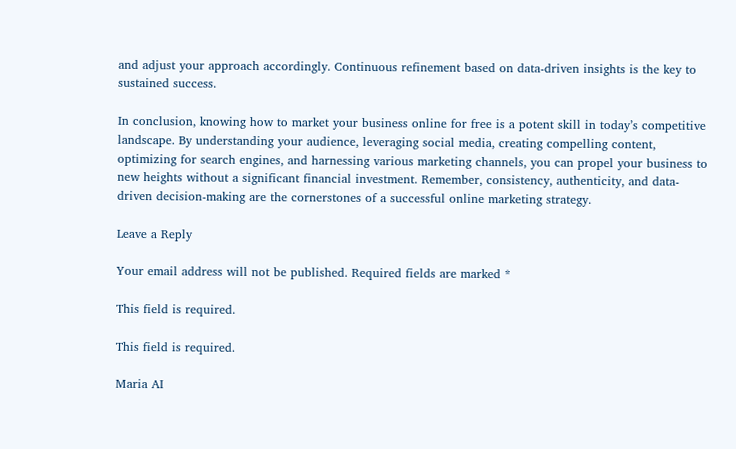and adjust your approach accordingly. Continuous refinement based on data-driven insights is the key to sustained success.

In conclusion, knowing how to market your business online for free is a potent skill in today’s competitive landscape. By understanding your audience, leveraging social media, creating compelling content, optimizing for search engines, and harnessing various marketing channels, you can propel your business to new heights without a significant financial investment. Remember, consistency, authenticity, and data-driven decision-making are the cornerstones of a successful online marketing strategy.

Leave a Reply

Your email address will not be published. Required fields are marked *

This field is required.

This field is required.

Maria AI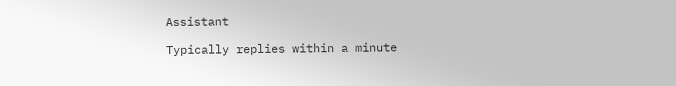Assistant

Typically replies within a minute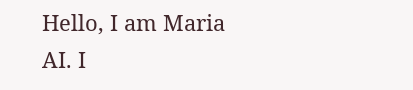Hello, I am Maria AI. I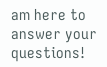am here to answer your questions!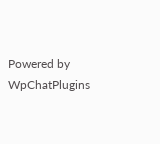Powered by WpChatPlugins